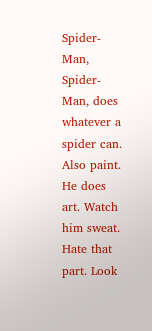Spider-Man, Spider-Man, does whatever a spider can. Also paint. He does art. Watch him sweat. Hate that part. Look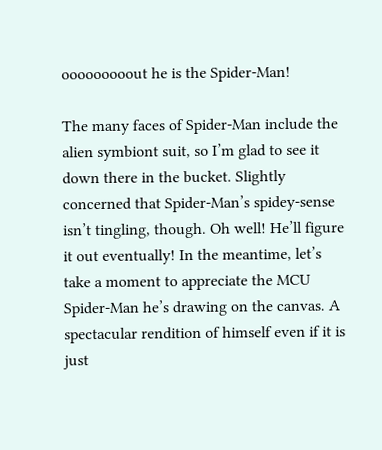ooooooooout he is the Spider-Man!

The many faces of Spider-Man include the alien symbiont suit, so I’m glad to see it down there in the bucket. Slightly concerned that Spider-Man’s spidey-sense isn’t tingling, though. Oh well! He’ll figure it out eventually! In the meantime, let’s take a moment to appreciate the MCU Spider-Man he’s drawing on the canvas. A spectacular rendition of himself even if it is just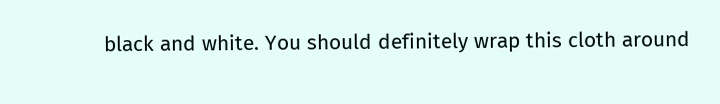black and white. You should definitely wrap this cloth around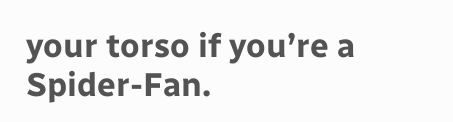your torso if you’re a Spider-Fan.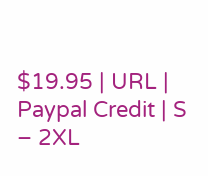$19.95 | URL | Paypal Credit | S – 2XL